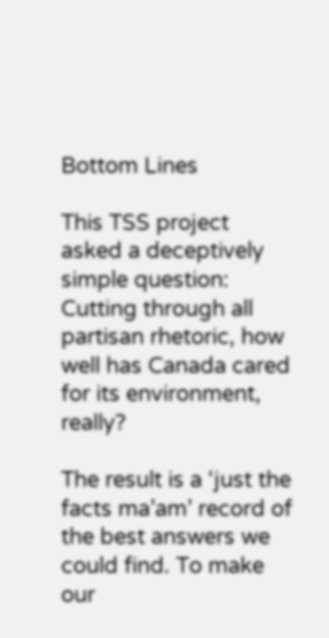Bottom Lines

This TSS project asked a deceptively simple question: Cutting through all partisan rhetoric, how well has Canada cared for its environment, really?

The result is a ‘just the facts ma’am’ record of the best answers we could find. To make our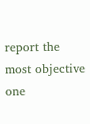report the most objective one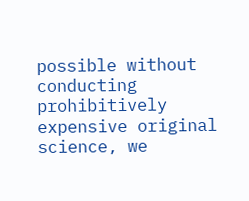possible without conducting prohibitively expensive original science, we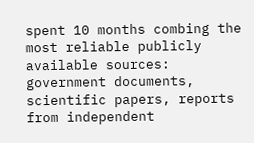spent 10 months combing the most reliable publicly available sources: government documents, scientific papers, reports from independent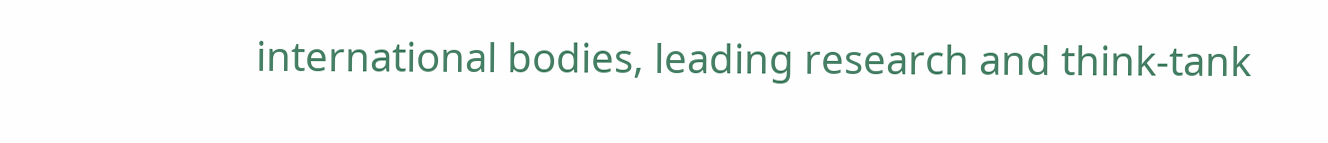international bodies, leading research and think-tank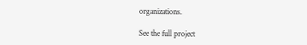organizations.

See the full project